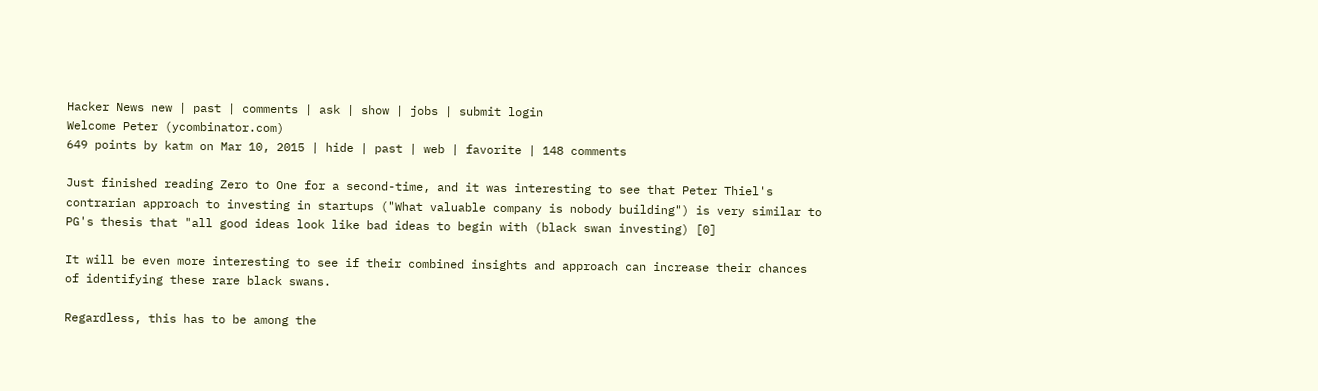Hacker News new | past | comments | ask | show | jobs | submit login
Welcome Peter (ycombinator.com)
649 points by katm on Mar 10, 2015 | hide | past | web | favorite | 148 comments

Just finished reading Zero to One for a second-time, and it was interesting to see that Peter Thiel's contrarian approach to investing in startups ("What valuable company is nobody building") is very similar to PG's thesis that "all good ideas look like bad ideas to begin with (black swan investing) [0]

It will be even more interesting to see if their combined insights and approach can increase their chances of identifying these rare black swans.

Regardless, this has to be among the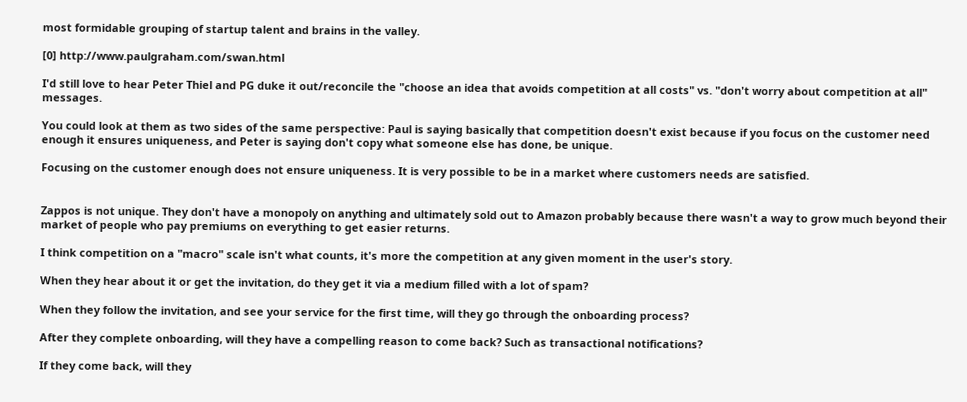most formidable grouping of startup talent and brains in the valley.

[0] http://www.paulgraham.com/swan.html

I'd still love to hear Peter Thiel and PG duke it out/reconcile the "choose an idea that avoids competition at all costs" vs. "don't worry about competition at all" messages.

You could look at them as two sides of the same perspective: Paul is saying basically that competition doesn't exist because if you focus on the customer need enough it ensures uniqueness, and Peter is saying don't copy what someone else has done, be unique.

Focusing on the customer enough does not ensure uniqueness. It is very possible to be in a market where customers needs are satisfied.


Zappos is not unique. They don't have a monopoly on anything and ultimately sold out to Amazon probably because there wasn't a way to grow much beyond their market of people who pay premiums on everything to get easier returns.

I think competition on a "macro" scale isn't what counts, it's more the competition at any given moment in the user's story.

When they hear about it or get the invitation, do they get it via a medium filled with a lot of spam?

When they follow the invitation, and see your service for the first time, will they go through the onboarding process?

After they complete onboarding, will they have a compelling reason to come back? Such as transactional notifications?

If they come back, will they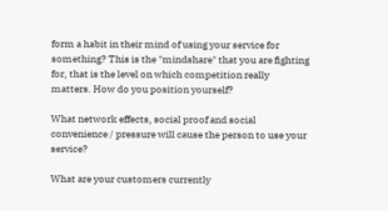form a habit in their mind of using your service for something? This is the "mindshare" that you are fighting for, that is the level on which competition really matters. How do you position yourself?

What network effects, social proof and social convenience / pressure will cause the person to use your service?

What are your customers currently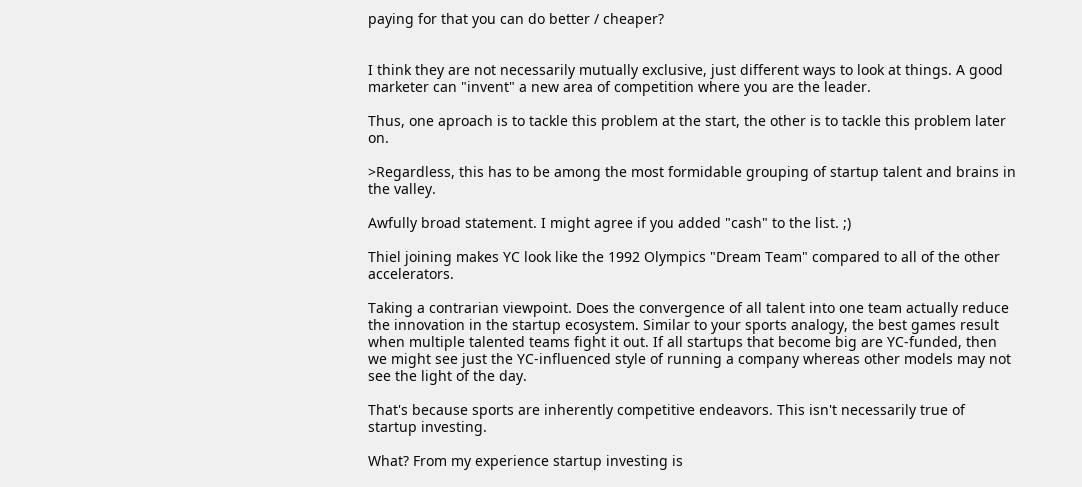paying for that you can do better / cheaper?


I think they are not necessarily mutually exclusive, just different ways to look at things. A good marketer can "invent" a new area of competition where you are the leader.

Thus, one aproach is to tackle this problem at the start, the other is to tackle this problem later on.

>Regardless, this has to be among the most formidable grouping of startup talent and brains in the valley.

Awfully broad statement. I might agree if you added "cash" to the list. ;)

Thiel joining makes YC look like the 1992 Olympics "Dream Team" compared to all of the other accelerators.

Taking a contrarian viewpoint. Does the convergence of all talent into one team actually reduce the innovation in the startup ecosystem. Similar to your sports analogy, the best games result when multiple talented teams fight it out. If all startups that become big are YC-funded, then we might see just the YC-influenced style of running a company whereas other models may not see the light of the day.

That's because sports are inherently competitive endeavors. This isn't necessarily true of startup investing.

What? From my experience startup investing is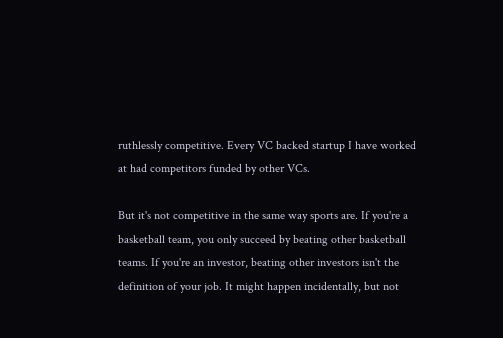ruthlessly competitive. Every VC backed startup I have worked at had competitors funded by other VCs.

But it's not competitive in the same way sports are. If you're a basketball team, you only succeed by beating other basketball teams. If you're an investor, beating other investors isn't the definition of your job. It might happen incidentally, but not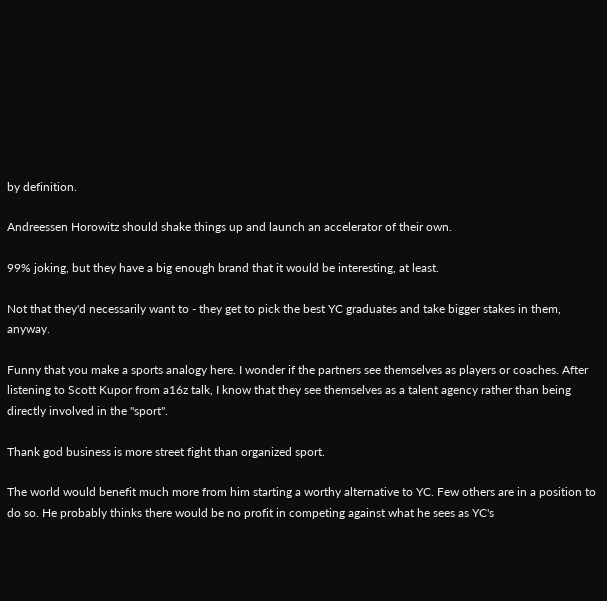by definition.

Andreessen Horowitz should shake things up and launch an accelerator of their own.

99% joking, but they have a big enough brand that it would be interesting, at least.

Not that they'd necessarily want to - they get to pick the best YC graduates and take bigger stakes in them, anyway.

Funny that you make a sports analogy here. I wonder if the partners see themselves as players or coaches. After listening to Scott Kupor from a16z talk, I know that they see themselves as a talent agency rather than being directly involved in the "sport".

Thank god business is more street fight than organized sport.

The world would benefit much more from him starting a worthy alternative to YC. Few others are in a position to do so. He probably thinks there would be no profit in competing against what he sees as YC's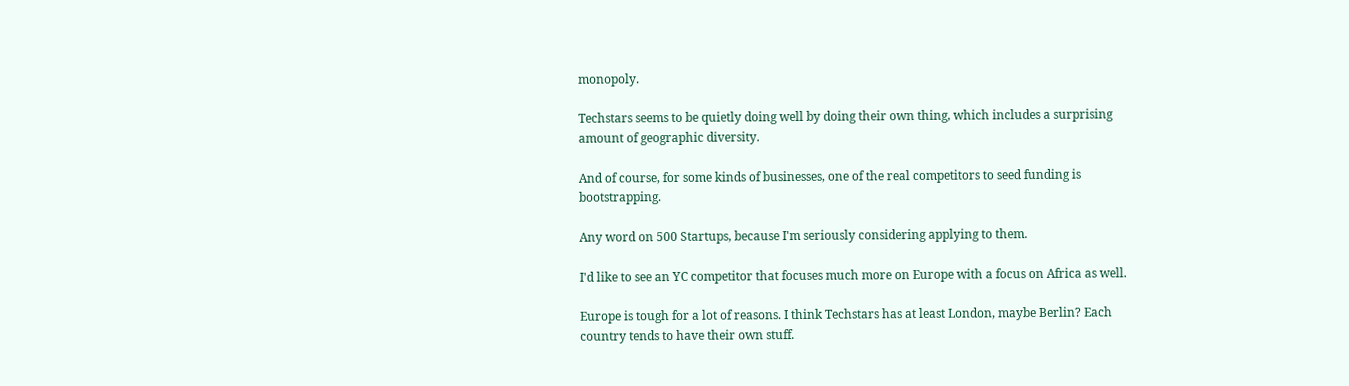monopoly.

Techstars seems to be quietly doing well by doing their own thing, which includes a surprising amount of geographic diversity.

And of course, for some kinds of businesses, one of the real competitors to seed funding is bootstrapping.

Any word on 500 Startups, because I'm seriously considering applying to them.

I'd like to see an YC competitor that focuses much more on Europe with a focus on Africa as well.

Europe is tough for a lot of reasons. I think Techstars has at least London, maybe Berlin? Each country tends to have their own stuff.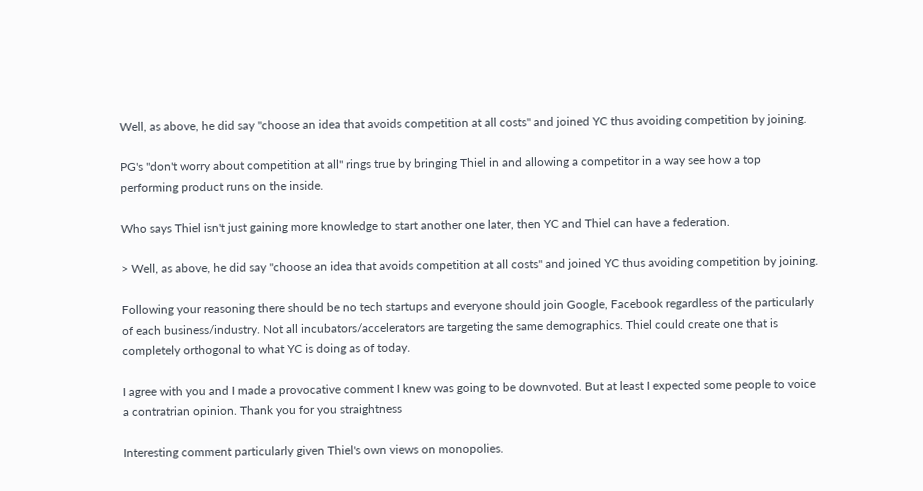Well, as above, he did say "choose an idea that avoids competition at all costs" and joined YC thus avoiding competition by joining.

PG's "don't worry about competition at all" rings true by bringing Thiel in and allowing a competitor in a way see how a top performing product runs on the inside.

Who says Thiel isn't just gaining more knowledge to start another one later, then YC and Thiel can have a federation.

> Well, as above, he did say "choose an idea that avoids competition at all costs" and joined YC thus avoiding competition by joining.

Following your reasoning there should be no tech startups and everyone should join Google, Facebook regardless of the particularly of each business/industry. Not all incubators/accelerators are targeting the same demographics. Thiel could create one that is completely orthogonal to what YC is doing as of today.

I agree with you and I made a provocative comment I knew was going to be downvoted. But at least I expected some people to voice a contratrian opinion. Thank you for you straightness

Interesting comment particularly given Thiel's own views on monopolies.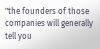"the founders of those companies will generally tell you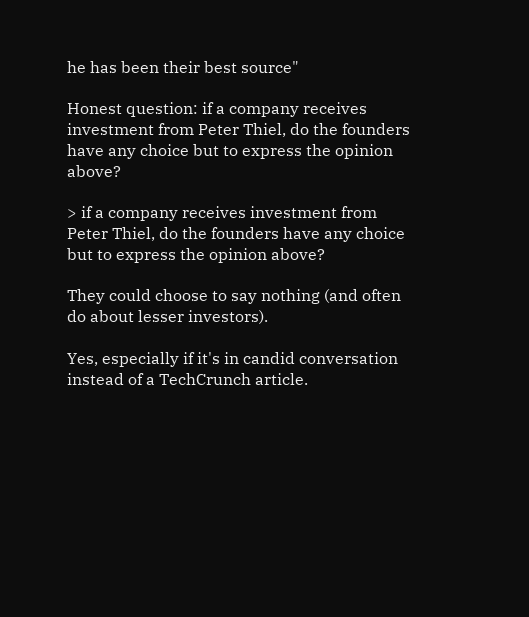he has been their best source"

Honest question: if a company receives investment from Peter Thiel, do the founders have any choice but to express the opinion above?

> if a company receives investment from Peter Thiel, do the founders have any choice but to express the opinion above?

They could choose to say nothing (and often do about lesser investors).

Yes, especially if it's in candid conversation instead of a TechCrunch article.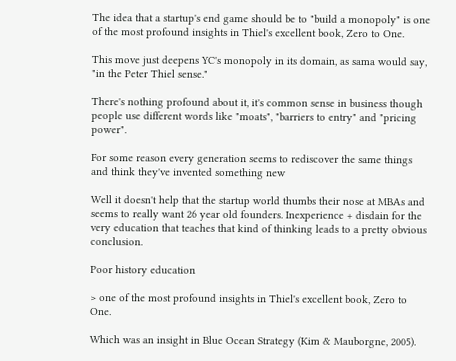The idea that a startup's end game should be to "build a monopoly" is one of the most profound insights in Thiel's excellent book, Zero to One.

This move just deepens YC's monopoly in its domain, as sama would say, "in the Peter Thiel sense."

There's nothing profound about it, it's common sense in business though people use different words like "moats", "barriers to entry" and "pricing power".

For some reason every generation seems to rediscover the same things and think they've invented something new

Well it doesn't help that the startup world thumbs their nose at MBAs and seems to really want 26 year old founders. Inexperience + disdain for the very education that teaches that kind of thinking leads to a pretty obvious conclusion.

Poor history education

> one of the most profound insights in Thiel's excellent book, Zero to One.

Which was an insight in Blue Ocean Strategy (Kim & Mauborgne, 2005).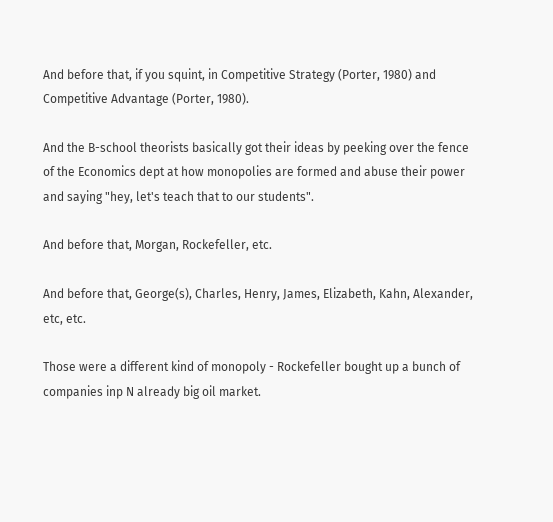And before that, if you squint, in Competitive Strategy (Porter, 1980) and Competitive Advantage (Porter, 1980).

And the B-school theorists basically got their ideas by peeking over the fence of the Economics dept at how monopolies are formed and abuse their power and saying "hey, let's teach that to our students".

And before that, Morgan, Rockefeller, etc.

And before that, George(s), Charles, Henry, James, Elizabeth, Kahn, Alexander, etc, etc.

Those were a different kind of monopoly - Rockefeller bought up a bunch of companies inp N already big oil market.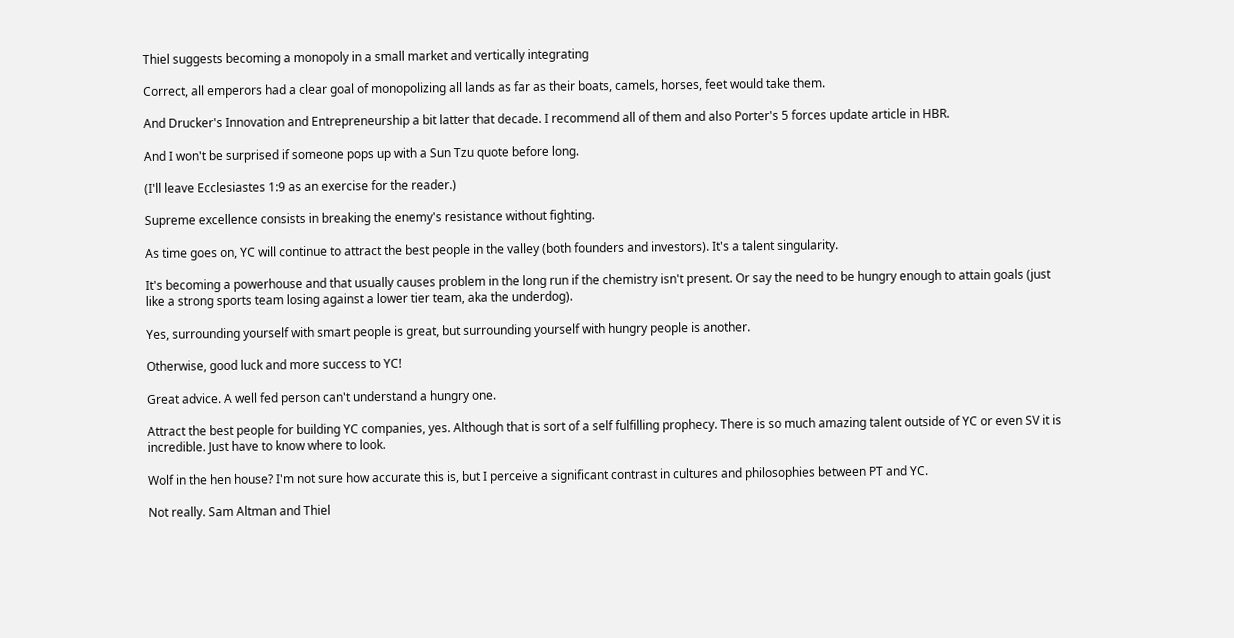Thiel suggests becoming a monopoly in a small market and vertically integrating

Correct, all emperors had a clear goal of monopolizing all lands as far as their boats, camels, horses, feet would take them.

And Drucker's Innovation and Entrepreneurship a bit latter that decade. I recommend all of them and also Porter's 5 forces update article in HBR.

And I won't be surprised if someone pops up with a Sun Tzu quote before long.

(I'll leave Ecclesiastes 1:9 as an exercise for the reader.)

Supreme excellence consists in breaking the enemy's resistance without fighting.

As time goes on, YC will continue to attract the best people in the valley (both founders and investors). It's a talent singularity.

It's becoming a powerhouse and that usually causes problem in the long run if the chemistry isn't present. Or say the need to be hungry enough to attain goals (just like a strong sports team losing against a lower tier team, aka the underdog).

Yes, surrounding yourself with smart people is great, but surrounding yourself with hungry people is another.

Otherwise, good luck and more success to YC!

Great advice. A well fed person can't understand a hungry one.

Attract the best people for building YC companies, yes. Although that is sort of a self fulfilling prophecy. There is so much amazing talent outside of YC or even SV it is incredible. Just have to know where to look.

Wolf in the hen house? I'm not sure how accurate this is, but I perceive a significant contrast in cultures and philosophies between PT and YC.

Not really. Sam Altman and Thiel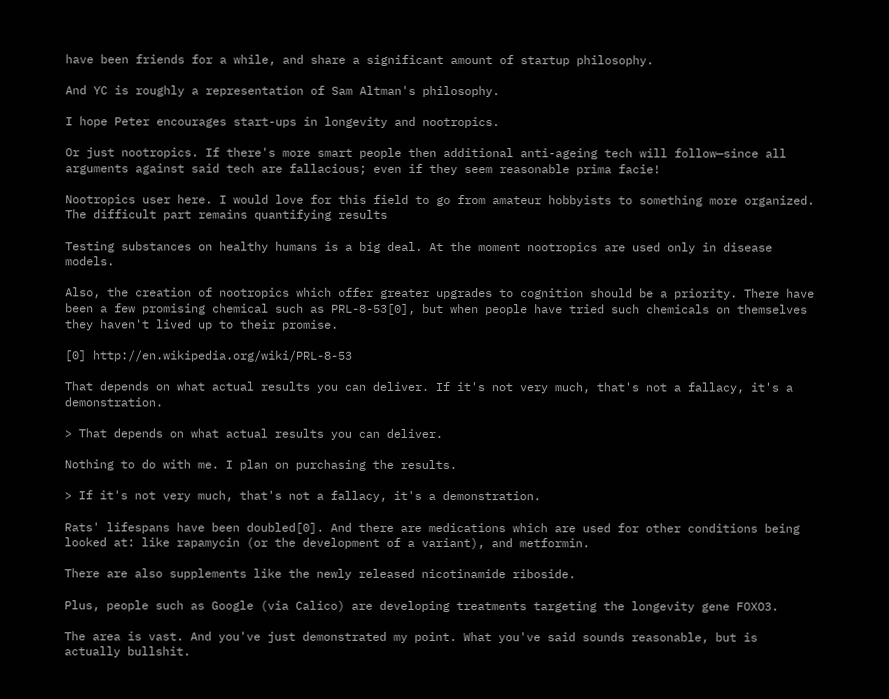have been friends for a while, and share a significant amount of startup philosophy.

And YC is roughly a representation of Sam Altman's philosophy.

I hope Peter encourages start-ups in longevity and nootropics.

Or just nootropics. If there's more smart people then additional anti-ageing tech will follow—since all arguments against said tech are fallacious; even if they seem reasonable prima facie!

Nootropics user here. I would love for this field to go from amateur hobbyists to something more organized. The difficult part remains quantifying results

Testing substances on healthy humans is a big deal. At the moment nootropics are used only in disease models.

Also, the creation of nootropics which offer greater upgrades to cognition should be a priority. There have been a few promising chemical such as PRL-8-53[0], but when people have tried such chemicals on themselves they haven't lived up to their promise.

[0] http://en.wikipedia.org/wiki/PRL-8-53

That depends on what actual results you can deliver. If it's not very much, that's not a fallacy, it's a demonstration.

> That depends on what actual results you can deliver.

Nothing to do with me. I plan on purchasing the results.

> If it's not very much, that's not a fallacy, it's a demonstration.

Rats' lifespans have been doubled[0]. And there are medications which are used for other conditions being looked at: like rapamycin (or the development of a variant), and metformin.

There are also supplements like the newly released nicotinamide riboside.

Plus, people such as Google (via Calico) are developing treatments targeting the longevity gene FOXO3.

The area is vast. And you've just demonstrated my point. What you've said sounds reasonable, but is actually bullshit.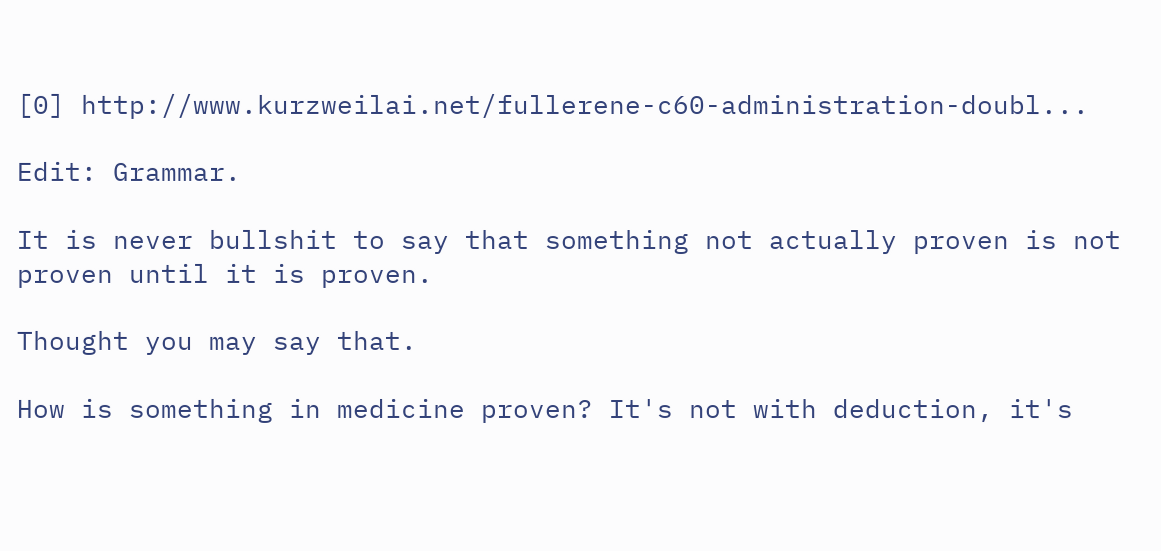[0] http://www.kurzweilai.net/fullerene-c60-administration-doubl...

Edit: Grammar.

It is never bullshit to say that something not actually proven is not proven until it is proven.

Thought you may say that.

How is something in medicine proven? It's not with deduction, it's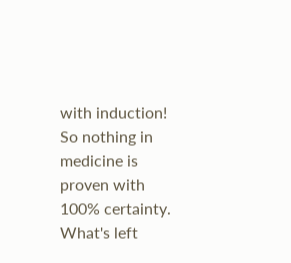with induction! So nothing in medicine is proven with 100% certainty. What's left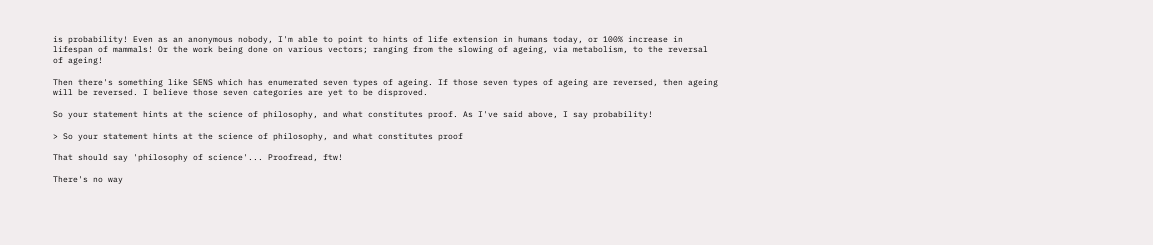is probability! Even as an anonymous nobody, I'm able to point to hints of life extension in humans today, or 100% increase in lifespan of mammals! Or the work being done on various vectors; ranging from the slowing of ageing, via metabolism, to the reversal of ageing!

Then there's something like SENS which has enumerated seven types of ageing. If those seven types of ageing are reversed, then ageing will be reversed. I believe those seven categories are yet to be disproved.

So your statement hints at the science of philosophy, and what constitutes proof. As I've said above, I say probability!

> So your statement hints at the science of philosophy, and what constitutes proof

That should say 'philosophy of science'... Proofread, ftw!

There's no way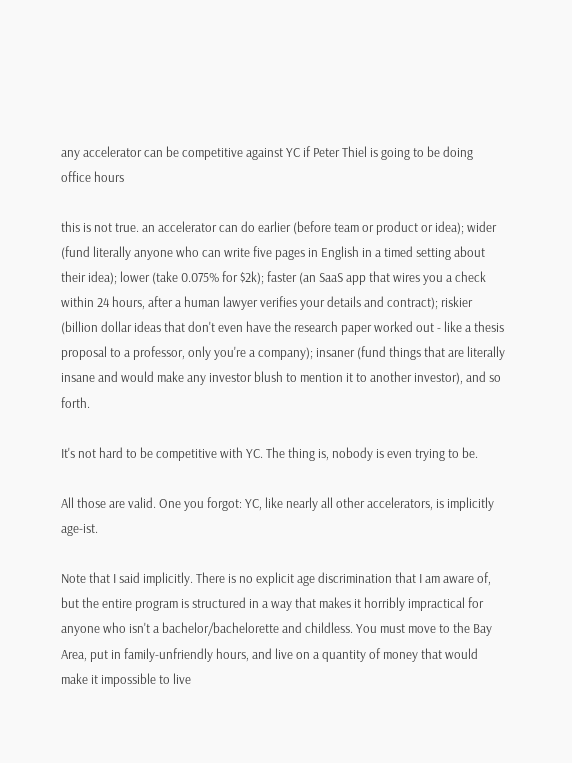any accelerator can be competitive against YC if Peter Thiel is going to be doing office hours

this is not true. an accelerator can do earlier (before team or product or idea); wider (fund literally anyone who can write five pages in English in a timed setting about their idea); lower (take 0.075% for $2k); faster (an SaaS app that wires you a check within 24 hours, after a human lawyer verifies your details and contract); riskier (billion dollar ideas that don't even have the research paper worked out - like a thesis proposal to a professor, only you're a company); insaner (fund things that are literally insane and would make any investor blush to mention it to another investor), and so forth.

It's not hard to be competitive with YC. The thing is, nobody is even trying to be.

All those are valid. One you forgot: YC, like nearly all other accelerators, is implicitly age-ist.

Note that I said implicitly. There is no explicit age discrimination that I am aware of, but the entire program is structured in a way that makes it horribly impractical for anyone who isn't a bachelor/bachelorette and childless. You must move to the Bay Area, put in family-unfriendly hours, and live on a quantity of money that would make it impossible to live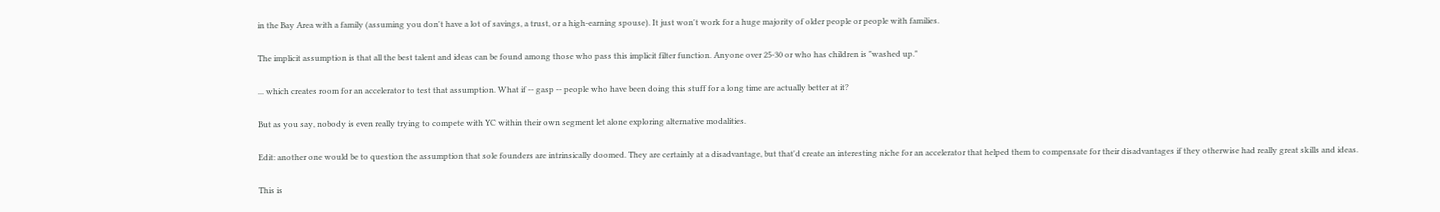in the Bay Area with a family (assuming you don't have a lot of savings, a trust, or a high-earning spouse). It just won't work for a huge majority of older people or people with families.

The implicit assumption is that all the best talent and ideas can be found among those who pass this implicit filter function. Anyone over 25-30 or who has children is "washed up."

... which creates room for an accelerator to test that assumption. What if -- gasp -- people who have been doing this stuff for a long time are actually better at it?

But as you say, nobody is even really trying to compete with YC within their own segment let alone exploring alternative modalities.

Edit: another one would be to question the assumption that sole founders are intrinsically doomed. They are certainly at a disadvantage, but that'd create an interesting niche for an accelerator that helped them to compensate for their disadvantages if they otherwise had really great skills and ideas.

This is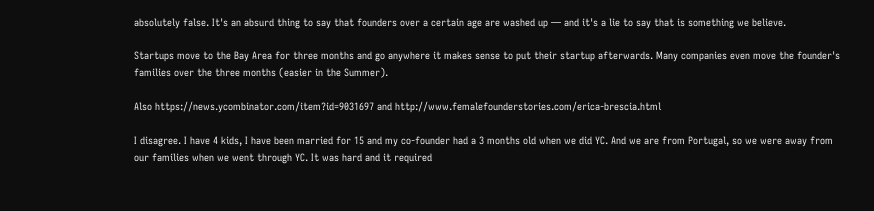absolutely false. It's an absurd thing to say that founders over a certain age are washed up — and it's a lie to say that is something we believe.

Startups move to the Bay Area for three months and go anywhere it makes sense to put their startup afterwards. Many companies even move the founder's families over the three months (easier in the Summer).

Also https://news.ycombinator.com/item?id=9031697 and http://www.femalefounderstories.com/erica-brescia.html

I disagree. I have 4 kids, I have been married for 15 and my co-founder had a 3 months old when we did YC. And we are from Portugal, so we were away from our families when we went through YC. It was hard and it required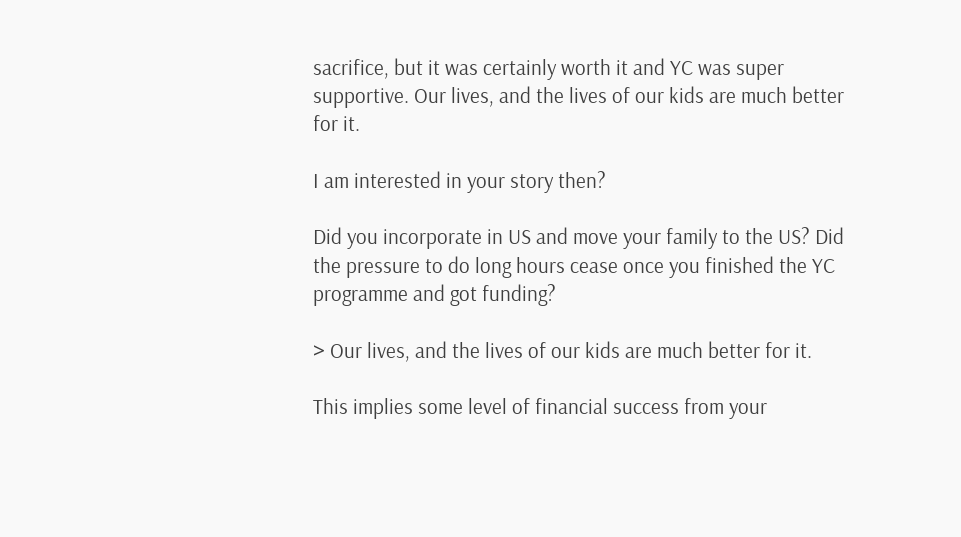sacrifice, but it was certainly worth it and YC was super supportive. Our lives, and the lives of our kids are much better for it.

I am interested in your story then?

Did you incorporate in US and move your family to the US? Did the pressure to do long hours cease once you finished the YC programme and got funding?

> Our lives, and the lives of our kids are much better for it.

This implies some level of financial success from your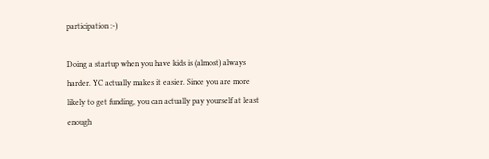participation :-)

Doing a startup when you have kids is (almost) always harder. YC actually makes it easier. Since you are more likely to get funding, you can actually pay yourself at least enough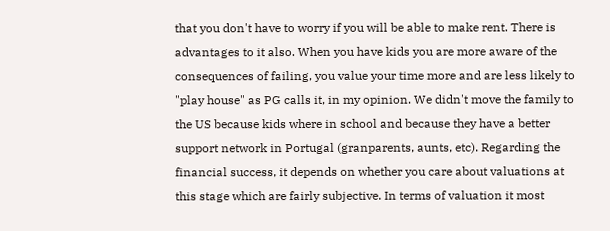that you don't have to worry if you will be able to make rent. There is advantages to it also. When you have kids you are more aware of the consequences of failing, you value your time more and are less likely to "play house" as PG calls it, in my opinion. We didn't move the family to the US because kids where in school and because they have a better support network in Portugal (granparents, aunts, etc). Regarding the financial success, it depends on whether you care about valuations at this stage which are fairly subjective. In terms of valuation it most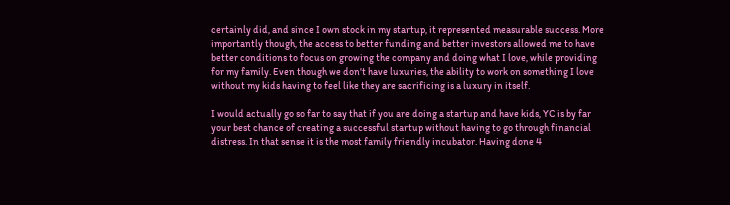certainly did, and since I own stock in my startup, it represented measurable success. More importantly though, the access to better funding and better investors allowed me to have better conditions to focus on growing the company and doing what I love, while providing for my family. Even though we don't have luxuries, the ability to work on something I love without my kids having to feel like they are sacrificing is a luxury in itself.

I would actually go so far to say that if you are doing a startup and have kids, YC is by far your best chance of creating a successful startup without having to go through financial distress. In that sense it is the most family friendly incubator. Having done 4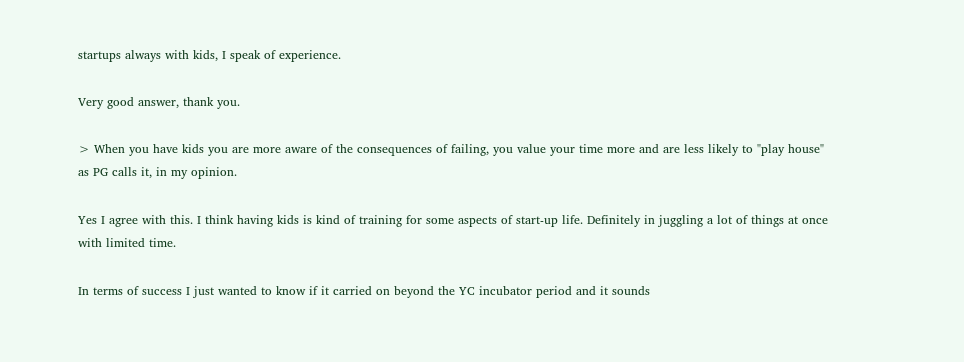startups always with kids, I speak of experience.

Very good answer, thank you.

> When you have kids you are more aware of the consequences of failing, you value your time more and are less likely to "play house" as PG calls it, in my opinion.

Yes I agree with this. I think having kids is kind of training for some aspects of start-up life. Definitely in juggling a lot of things at once with limited time.

In terms of success I just wanted to know if it carried on beyond the YC incubator period and it sounds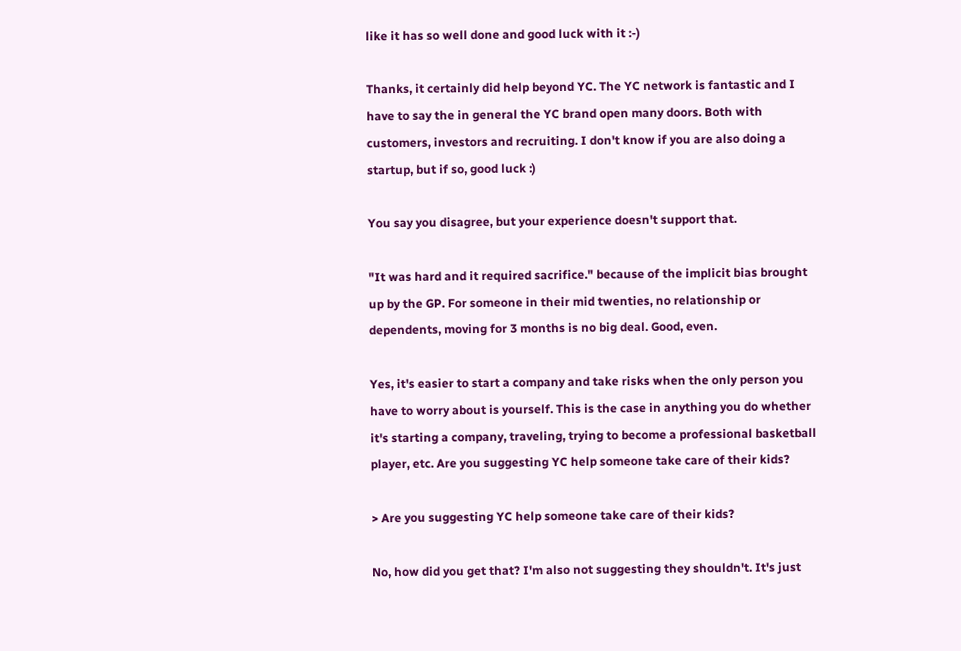like it has so well done and good luck with it :-)

Thanks, it certainly did help beyond YC. The YC network is fantastic and I have to say the in general the YC brand open many doors. Both with customers, investors and recruiting. I don't know if you are also doing a startup, but if so, good luck :)

You say you disagree, but your experience doesn't support that.

"It was hard and it required sacrifice." because of the implicit bias brought up by the GP. For someone in their mid twenties, no relationship or dependents, moving for 3 months is no big deal. Good, even.

Yes, it's easier to start a company and take risks when the only person you have to worry about is yourself. This is the case in anything you do whether it's starting a company, traveling, trying to become a professional basketball player, etc. Are you suggesting YC help someone take care of their kids?

> Are you suggesting YC help someone take care of their kids?

No, how did you get that? I'm also not suggesting they shouldn't. It's just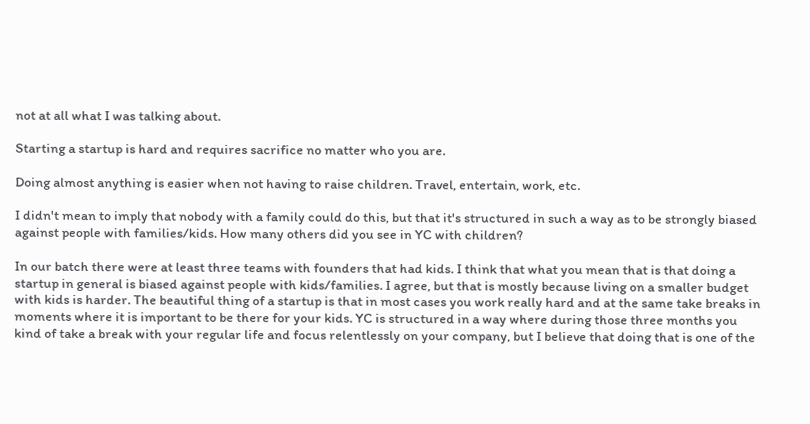not at all what I was talking about.

Starting a startup is hard and requires sacrifice no matter who you are.

Doing almost anything is easier when not having to raise children. Travel, entertain, work, etc.

I didn't mean to imply that nobody with a family could do this, but that it's structured in such a way as to be strongly biased against people with families/kids. How many others did you see in YC with children?

In our batch there were at least three teams with founders that had kids. I think that what you mean that is that doing a startup in general is biased against people with kids/families. I agree, but that is mostly because living on a smaller budget with kids is harder. The beautiful thing of a startup is that in most cases you work really hard and at the same take breaks in moments where it is important to be there for your kids. YC is structured in a way where during those three months you kind of take a break with your regular life and focus relentlessly on your company, but I believe that doing that is one of the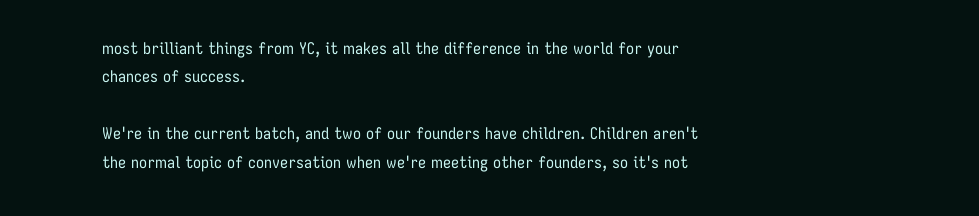most brilliant things from YC, it makes all the difference in the world for your chances of success.

We're in the current batch, and two of our founders have children. Children aren't the normal topic of conversation when we're meeting other founders, so it's not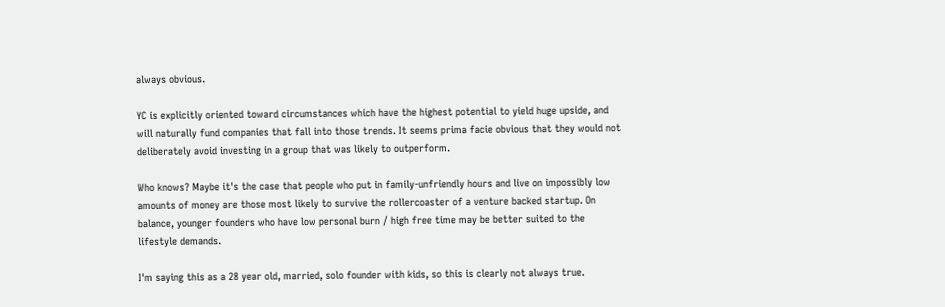always obvious.

YC is explicitly oriented toward circumstances which have the highest potential to yield huge upside, and will naturally fund companies that fall into those trends. It seems prima facie obvious that they would not deliberately avoid investing in a group that was likely to outperform.

Who knows? Maybe it's the case that people who put in family-unfriendly hours and live on impossibly low amounts of money are those most likely to survive the rollercoaster of a venture backed startup. On balance, younger founders who have low personal burn / high free time may be better suited to the lifestyle demands.

I'm saying this as a 28 year old, married, solo founder with kids, so this is clearly not always true.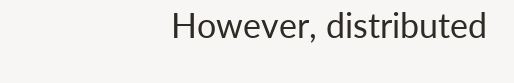However, distributed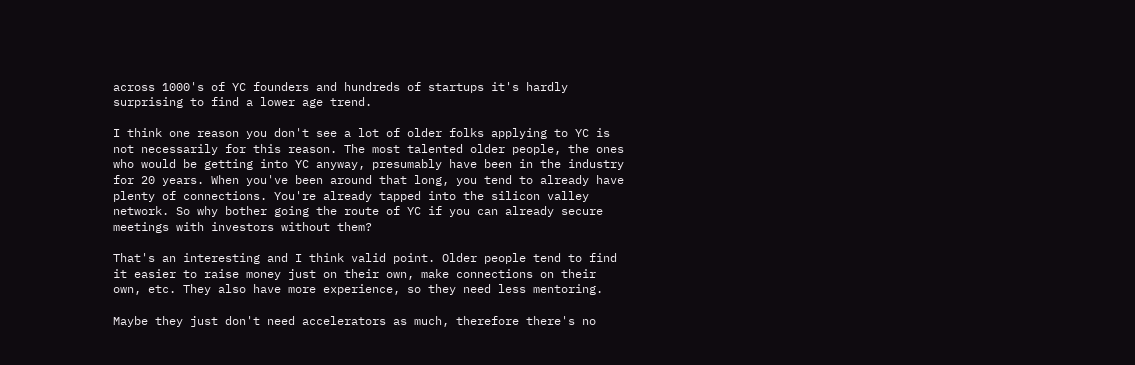across 1000's of YC founders and hundreds of startups it's hardly surprising to find a lower age trend.

I think one reason you don't see a lot of older folks applying to YC is not necessarily for this reason. The most talented older people, the ones who would be getting into YC anyway, presumably have been in the industry for 20 years. When you've been around that long, you tend to already have plenty of connections. You're already tapped into the silicon valley network. So why bother going the route of YC if you can already secure meetings with investors without them?

That's an interesting and I think valid point. Older people tend to find it easier to raise money just on their own, make connections on their own, etc. They also have more experience, so they need less mentoring.

Maybe they just don't need accelerators as much, therefore there's no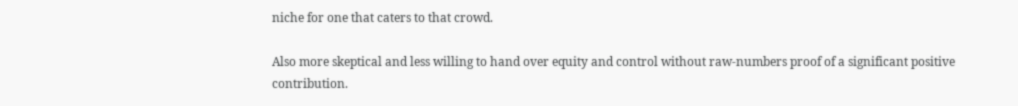niche for one that caters to that crowd.

Also more skeptical and less willing to hand over equity and control without raw-numbers proof of a significant positive contribution.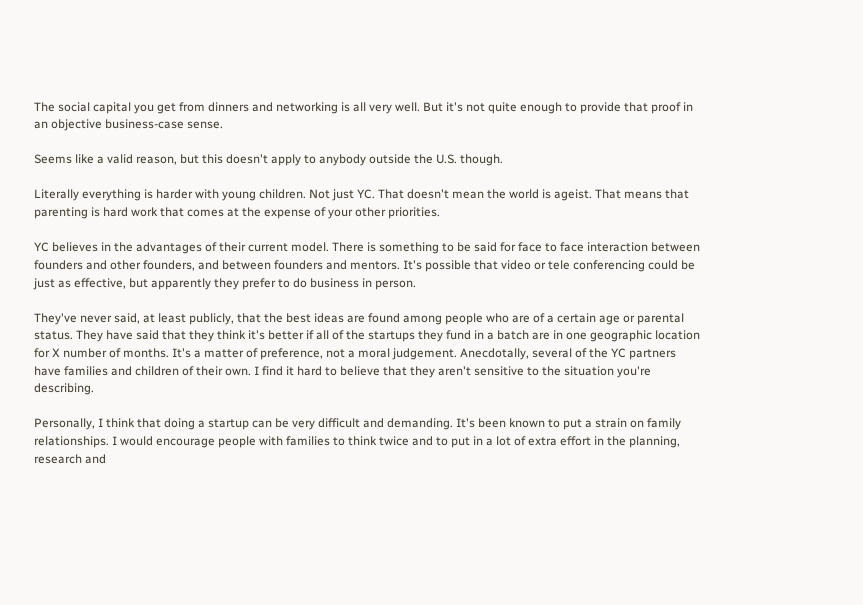The social capital you get from dinners and networking is all very well. But it's not quite enough to provide that proof in an objective business-case sense.

Seems like a valid reason, but this doesn't apply to anybody outside the U.S. though.

Literally everything is harder with young children. Not just YC. That doesn't mean the world is ageist. That means that parenting is hard work that comes at the expense of your other priorities.

YC believes in the advantages of their current model. There is something to be said for face to face interaction between founders and other founders, and between founders and mentors. It's possible that video or tele conferencing could be just as effective, but apparently they prefer to do business in person.

They've never said, at least publicly, that the best ideas are found among people who are of a certain age or parental status. They have said that they think it's better if all of the startups they fund in a batch are in one geographic location for X number of months. It's a matter of preference, not a moral judgement. Anecdotally, several of the YC partners have families and children of their own. I find it hard to believe that they aren't sensitive to the situation you're describing.

Personally, I think that doing a startup can be very difficult and demanding. It's been known to put a strain on family relationships. I would encourage people with families to think twice and to put in a lot of extra effort in the planning, research and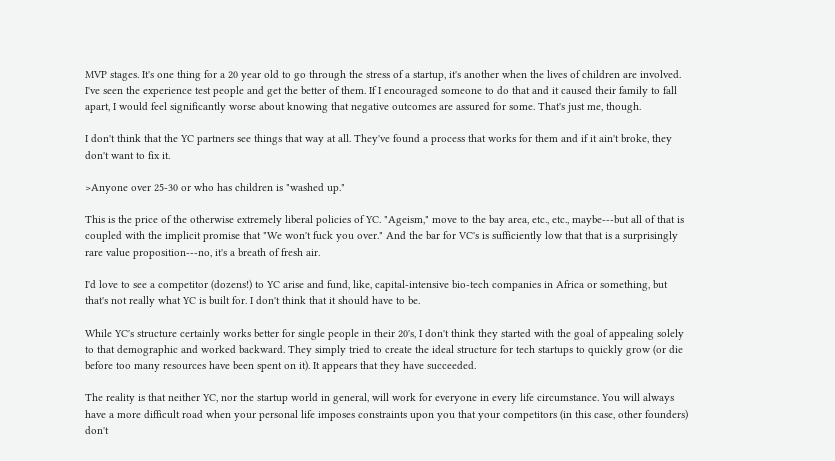MVP stages. It's one thing for a 20 year old to go through the stress of a startup, it's another when the lives of children are involved. I've seen the experience test people and get the better of them. If I encouraged someone to do that and it caused their family to fall apart, I would feel significantly worse about knowing that negative outcomes are assured for some. That's just me, though.

I don't think that the YC partners see things that way at all. They've found a process that works for them and if it ain't broke, they don't want to fix it.

>Anyone over 25-30 or who has children is "washed up."

This is the price of the otherwise extremely liberal policies of YC. "Ageism," move to the bay area, etc., etc., maybe---but all of that is coupled with the implicit promise that "We won't fuck you over." And the bar for VC's is sufficiently low that that is a surprisingly rare value proposition---no, it's a breath of fresh air.

I'd love to see a competitor (dozens!) to YC arise and fund, like, capital-intensive bio-tech companies in Africa or something, but that's not really what YC is built for. I don't think that it should have to be.

While YC's structure certainly works better for single people in their 20's, I don't think they started with the goal of appealing solely to that demographic and worked backward. They simply tried to create the ideal structure for tech startups to quickly grow (or die before too many resources have been spent on it). It appears that they have succeeded.

The reality is that neither YC, nor the startup world in general, will work for everyone in every life circumstance. You will always have a more difficult road when your personal life imposes constraints upon you that your competitors (in this case, other founders) don't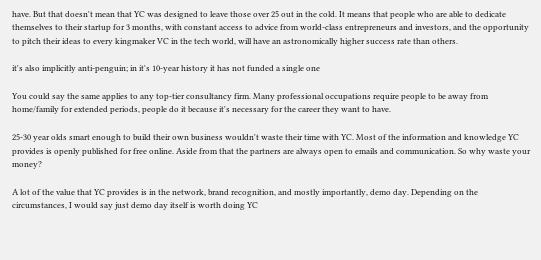have. But that doesn't mean that YC was designed to leave those over 25 out in the cold. It means that people who are able to dedicate themselves to their startup for 3 months, with constant access to advice from world-class entrepreneurs and investors, and the opportunity to pitch their ideas to every kingmaker VC in the tech world, will have an astronomically higher success rate than others.

it's also implicitly anti-penguin; in it's 10-year history it has not funded a single one

You could say the same applies to any top-tier consultancy firm. Many professional occupations require people to be away from home/family for extended periods, people do it because it's necessary for the career they want to have.

25-30 year olds smart enough to build their own business wouldn't waste their time with YC. Most of the information and knowledge YC provides is openly published for free online. Aside from that the partners are always open to emails and communication. So why waste your money?

A lot of the value that YC provides is in the network, brand recognition, and mostly importantly, demo day. Depending on the circumstances, I would say just demo day itself is worth doing YC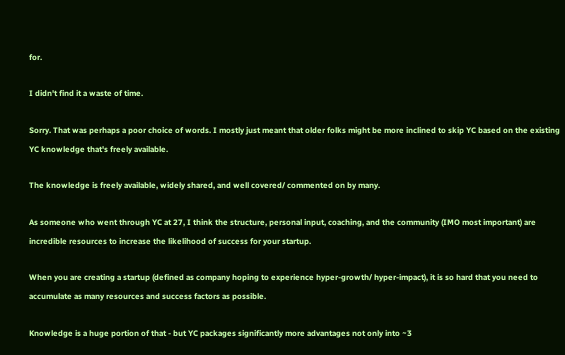for.

I didn't find it a waste of time.

Sorry. That was perhaps a poor choice of words. I mostly just meant that older folks might be more inclined to skip YC based on the existing YC knowledge that's freely available.

The knowledge is freely available, widely shared, and well covered/ commented on by many.

As someone who went through YC at 27, I think the structure, personal input, coaching, and the community (IMO most important) are incredible resources to increase the likelihood of success for your startup.

When you are creating a startup (defined as company hoping to experience hyper-growth/ hyper-impact), it is so hard that you need to accumulate as many resources and success factors as possible.

Knowledge is a huge portion of that - but YC packages significantly more advantages not only into ~3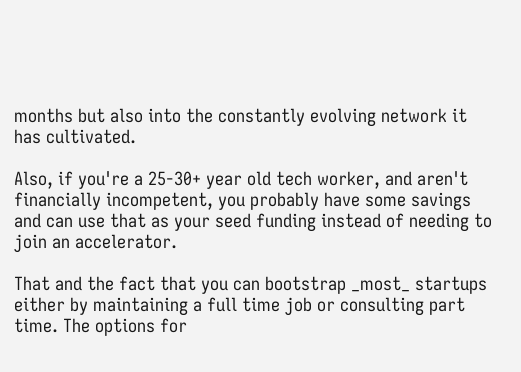months but also into the constantly evolving network it has cultivated.

Also, if you're a 25-30+ year old tech worker, and aren't financially incompetent, you probably have some savings and can use that as your seed funding instead of needing to join an accelerator.

That and the fact that you can bootstrap _most_ startups either by maintaining a full time job or consulting part time. The options for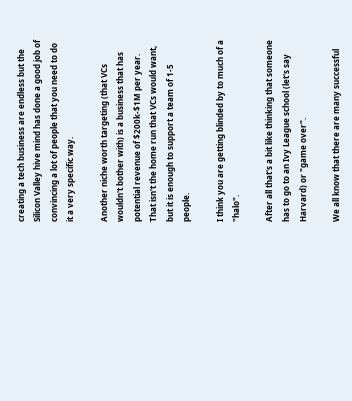creating a tech business are endless but the Silicon Valley hive mind has done a good job of convincing a lot of people that you need to do it a very specific way.

Another niche worth targeting (that VCs wouldn't bother with) is a business that has potential revenue of $200k-$1M per year. That isn't the home run that VCs would want, but it is enough to support a team of 1-5 people.

I think you are getting blinded by to much of a "halo".

After all that's a bit like thinking that someone has to go to an Ivy League school (let's say Harvard) or "game over".

We all know that there are many successful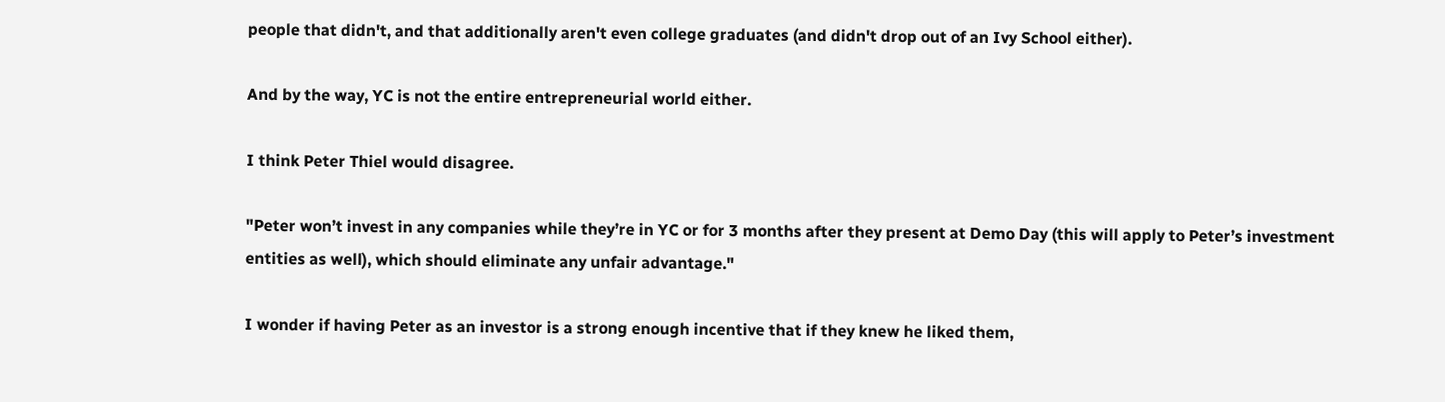people that didn't, and that additionally aren't even college graduates (and didn't drop out of an Ivy School either).

And by the way, YC is not the entire entrepreneurial world either.

I think Peter Thiel would disagree.

"Peter won’t invest in any companies while they’re in YC or for 3 months after they present at Demo Day (this will apply to Peter’s investment entities as well), which should eliminate any unfair advantage."

I wonder if having Peter as an investor is a strong enough incentive that if they knew he liked them,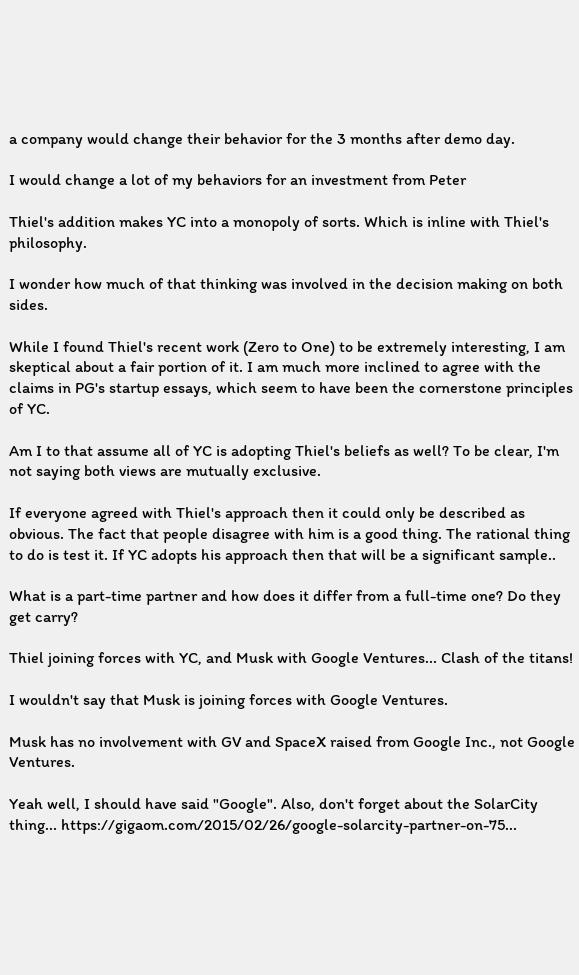a company would change their behavior for the 3 months after demo day.

I would change a lot of my behaviors for an investment from Peter

Thiel's addition makes YC into a monopoly of sorts. Which is inline with Thiel's philosophy.

I wonder how much of that thinking was involved in the decision making on both sides.

While I found Thiel's recent work (Zero to One) to be extremely interesting, I am skeptical about a fair portion of it. I am much more inclined to agree with the claims in PG's startup essays, which seem to have been the cornerstone principles of YC.

Am I to that assume all of YC is adopting Thiel's beliefs as well? To be clear, I'm not saying both views are mutually exclusive.

If everyone agreed with Thiel's approach then it could only be described as obvious. The fact that people disagree with him is a good thing. The rational thing to do is test it. If YC adopts his approach then that will be a significant sample..

What is a part-time partner and how does it differ from a full-time one? Do they get carry?

Thiel joining forces with YC, and Musk with Google Ventures... Clash of the titans!

I wouldn't say that Musk is joining forces with Google Ventures.

Musk has no involvement with GV and SpaceX raised from Google Inc., not Google Ventures.

Yeah well, I should have said "Google". Also, don't forget about the SolarCity thing... https://gigaom.com/2015/02/26/google-solarcity-partner-on-75...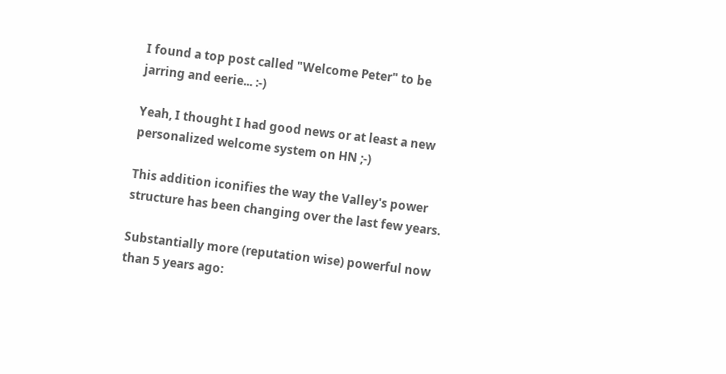I found a top post called "Welcome Peter" to be jarring and eerie... :-)

Yeah, I thought I had good news or at least a new personalized welcome system on HN ;-)

This addition iconifies the way the Valley's power structure has been changing over the last few years.

Substantially more (reputation wise) powerful now than 5 years ago: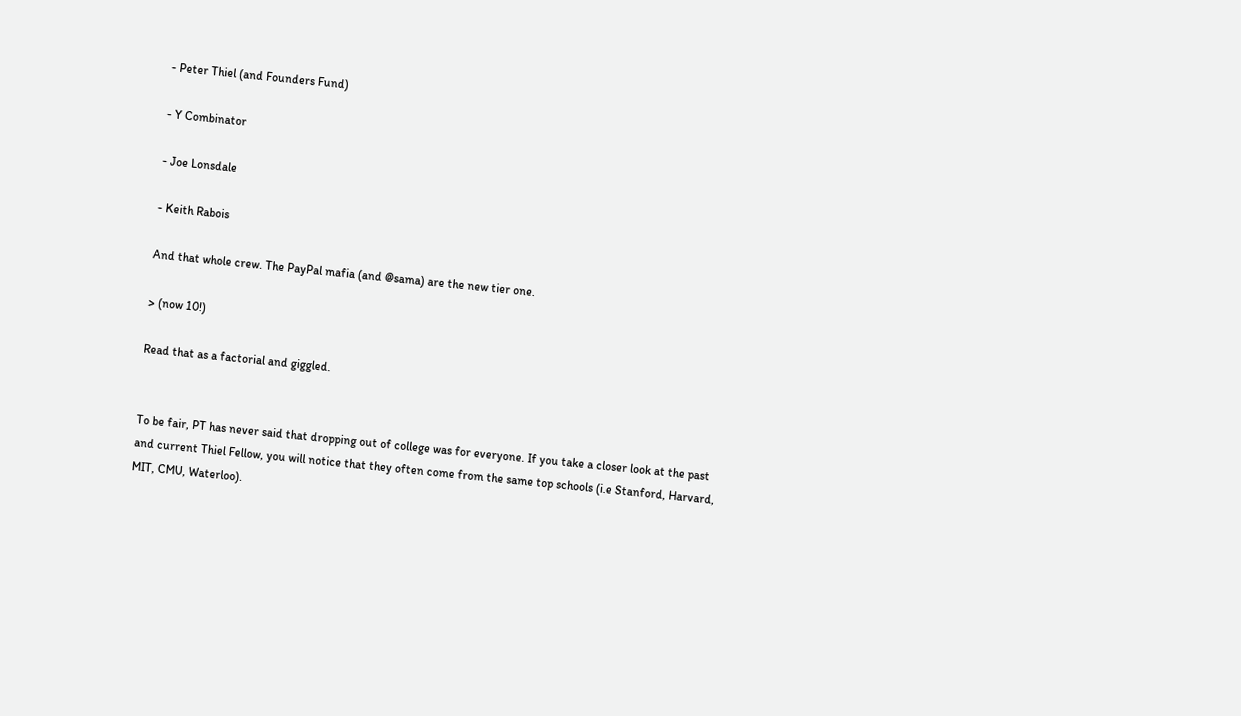- Peter Thiel (and Founders Fund)

- Y Combinator

- Joe Lonsdale

- Keith Rabois

And that whole crew. The PayPal mafia (and @sama) are the new tier one.

> (now 10!)

Read that as a factorial and giggled.


To be fair, PT has never said that dropping out of college was for everyone. If you take a closer look at the past and current Thiel Fellow, you will notice that they often come from the same top schools (i.e Stanford, Harvard, MIT, CMU, Waterloo).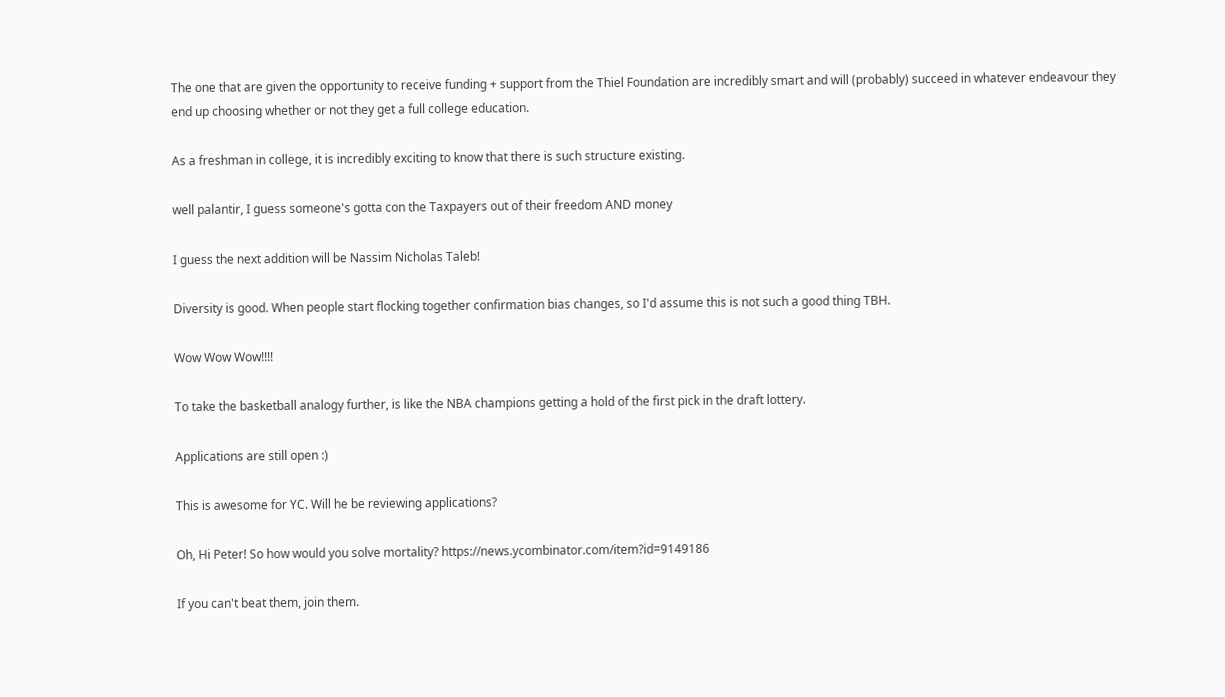The one that are given the opportunity to receive funding + support from the Thiel Foundation are incredibly smart and will (probably) succeed in whatever endeavour they end up choosing whether or not they get a full college education.

As a freshman in college, it is incredibly exciting to know that there is such structure existing.

well palantir, I guess someone's gotta con the Taxpayers out of their freedom AND money

I guess the next addition will be Nassim Nicholas Taleb!

Diversity is good. When people start flocking together confirmation bias changes, so I'd assume this is not such a good thing TBH.

Wow Wow Wow!!!!

To take the basketball analogy further, is like the NBA champions getting a hold of the first pick in the draft lottery.

Applications are still open :)

This is awesome for YC. Will he be reviewing applications?

Oh, Hi Peter! So how would you solve mortality? https://news.ycombinator.com/item?id=9149186

If you can't beat them, join them.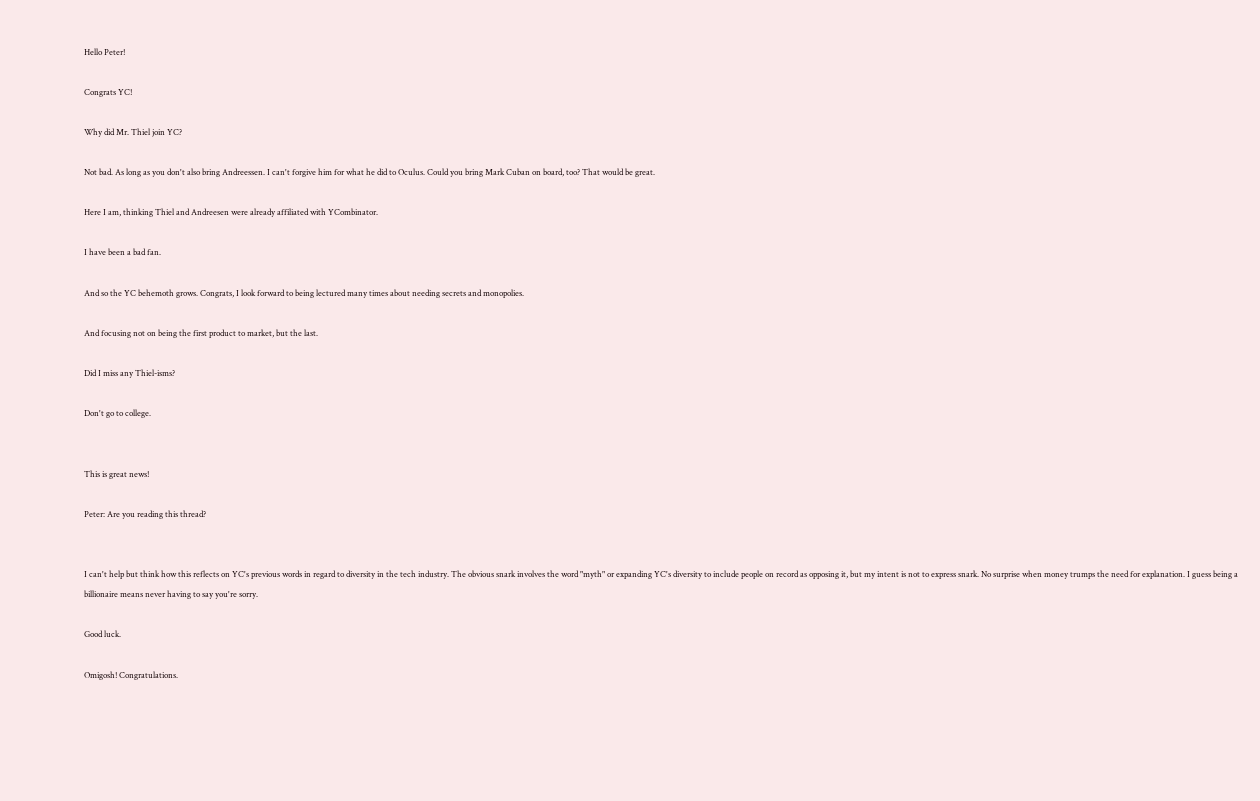Hello Peter!

Congrats YC!

Why did Mr. Thiel join YC?

Not bad. As long as you don't also bring Andreessen. I can't forgive him for what he did to Oculus. Could you bring Mark Cuban on board, too? That would be great.

Here I am, thinking Thiel and Andreesen were already affiliated with YCombinator.

I have been a bad fan.

And so the YC behemoth grows. Congrats, I look forward to being lectured many times about needing secrets and monopolies.

And focusing not on being the first product to market, but the last.

Did I miss any Thiel-isms?

Don't go to college.


This is great news!

Peter: Are you reading this thread?


I can't help but think how this reflects on YC's previous words in regard to diversity in the tech industry. The obvious snark involves the word "myth" or expanding YC's diversity to include people on record as opposing it, but my intent is not to express snark. No surprise when money trumps the need for explanation. I guess being a billionaire means never having to say you're sorry.

Good luck.

Omigosh! Congratulations.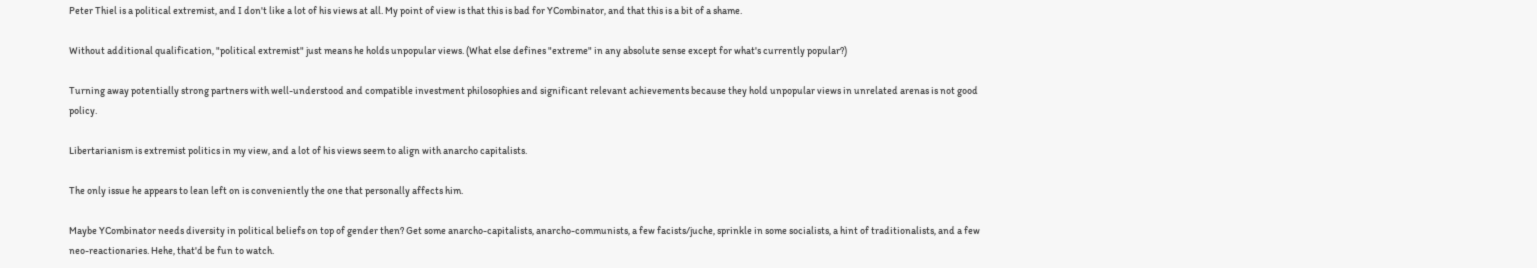Peter Thiel is a political extremist, and I don't like a lot of his views at all. My point of view is that this is bad for YCombinator, and that this is a bit of a shame.

Without additional qualification, "political extremist" just means he holds unpopular views. (What else defines "extreme" in any absolute sense except for what's currently popular?)

Turning away potentially strong partners with well-understood and compatible investment philosophies and significant relevant achievements because they hold unpopular views in unrelated arenas is not good policy.

Libertarianism is extremist politics in my view, and a lot of his views seem to align with anarcho capitalists.

The only issue he appears to lean left on is conveniently the one that personally affects him.

Maybe YCombinator needs diversity in political beliefs on top of gender then? Get some anarcho-capitalists, anarcho-communists, a few facists/juche, sprinkle in some socialists, a hint of traditionalists, and a few neo-reactionaries. Hehe, that'd be fun to watch.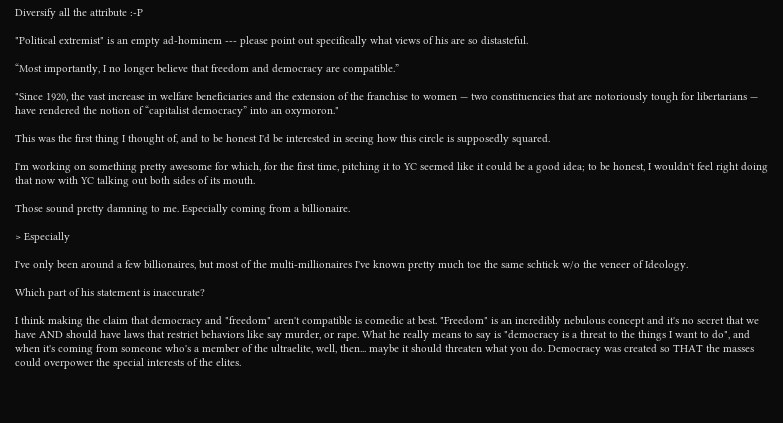Diversify all the attribute :-P

"Political extremist" is an empty ad-hominem --- please point out specifically what views of his are so distasteful.

“Most importantly, I no longer believe that freedom and democracy are compatible.”

"Since 1920, the vast increase in welfare beneficiaries and the extension of the franchise to women — two constituencies that are notoriously tough for libertarians — have rendered the notion of “capitalist democracy” into an oxymoron."

This was the first thing I thought of, and to be honest I'd be interested in seeing how this circle is supposedly squared.

I'm working on something pretty awesome for which, for the first time, pitching it to YC seemed like it could be a good idea; to be honest, I wouldn't feel right doing that now with YC talking out both sides of its mouth.

Those sound pretty damning to me. Especially coming from a billionaire.

> Especially

I've only been around a few billionaires, but most of the multi-millionaires I've known pretty much toe the same schtick w/o the veneer of Ideology.

Which part of his statement is inaccurate?

I think making the claim that democracy and "freedom" aren't compatible is comedic at best. "Freedom" is an incredibly nebulous concept and it's no secret that we have AND should have laws that restrict behaviors like say murder, or rape. What he really means to say is "democracy is a threat to the things I want to do", and when it's coming from someone who's a member of the ultraelite, well, then... maybe it should threaten what you do. Democracy was created so THAT the masses could overpower the special interests of the elites.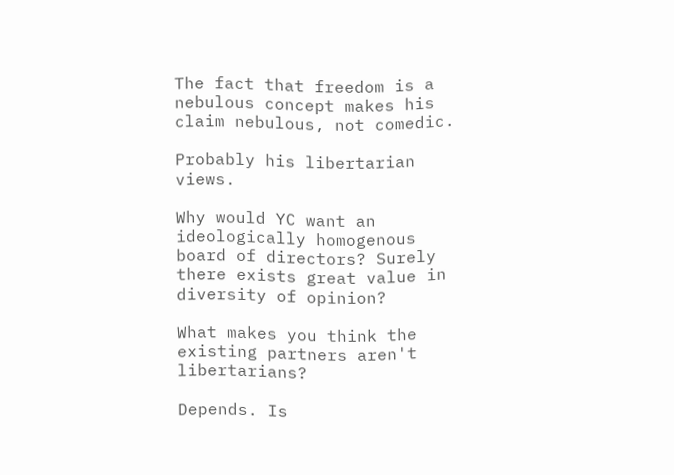The fact that freedom is a nebulous concept makes his claim nebulous, not comedic.

Probably his libertarian views.

Why would YC want an ideologically homogenous board of directors? Surely there exists great value in diversity of opinion?

What makes you think the existing partners aren't libertarians?

Depends. Is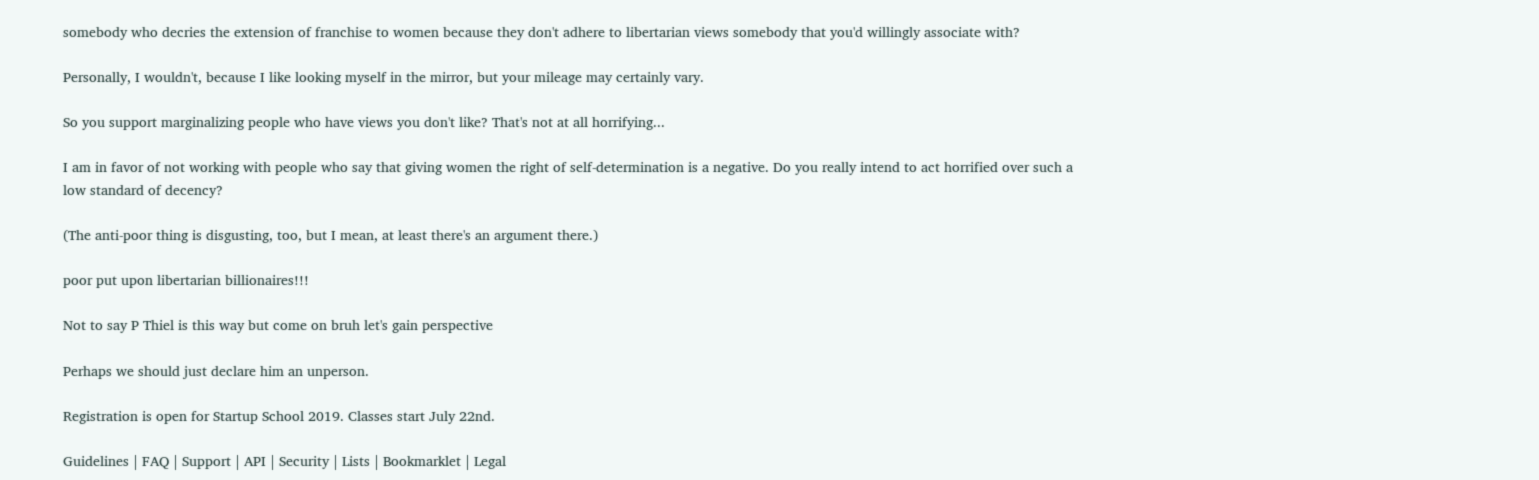somebody who decries the extension of franchise to women because they don't adhere to libertarian views somebody that you'd willingly associate with?

Personally, I wouldn't, because I like looking myself in the mirror, but your mileage may certainly vary.

So you support marginalizing people who have views you don't like? That's not at all horrifying...

I am in favor of not working with people who say that giving women the right of self-determination is a negative. Do you really intend to act horrified over such a low standard of decency?

(The anti-poor thing is disgusting, too, but I mean, at least there's an argument there.)

poor put upon libertarian billionaires!!!

Not to say P Thiel is this way but come on bruh let's gain perspective

Perhaps we should just declare him an unperson.

Registration is open for Startup School 2019. Classes start July 22nd.

Guidelines | FAQ | Support | API | Security | Lists | Bookmarklet | Legal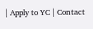| Apply to YC | Contact